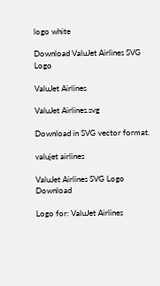logo white

Download ValuJet Airlines SVG Logo

ValuJet Airlines

ValuJet Airlines.svg

Download in SVG vector format.

valujet airlines

ValuJet Airlines SVG Logo Download

Logo for: ValuJet Airlines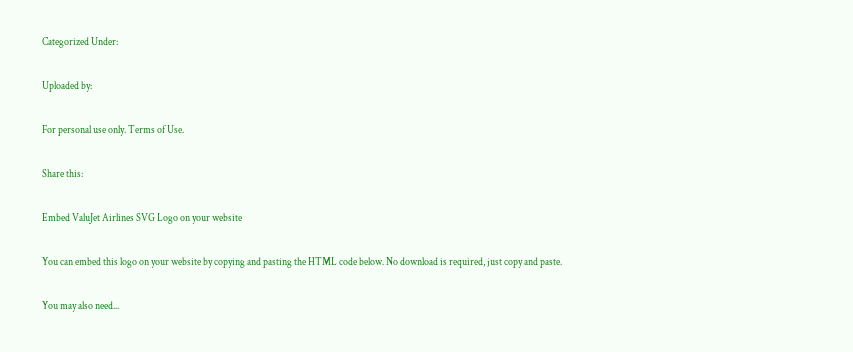Categorized Under:

Uploaded by:

For personal use only. Terms of Use.

Share this:

Embed ValuJet Airlines SVG Logo on your website

You can embed this logo on your website by copying and pasting the HTML code below. No download is required, just copy and paste.

You may also need...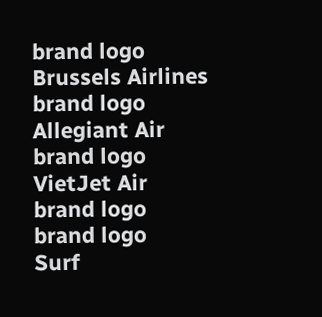brand logo
Brussels Airlines
brand logo
Allegiant Air
brand logo
VietJet Air
brand logo
brand logo
Surf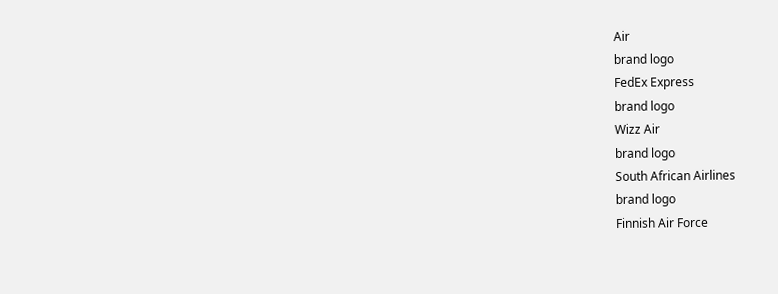Air
brand logo
FedEx Express
brand logo
Wizz Air
brand logo
South African Airlines
brand logo
Finnish Air Force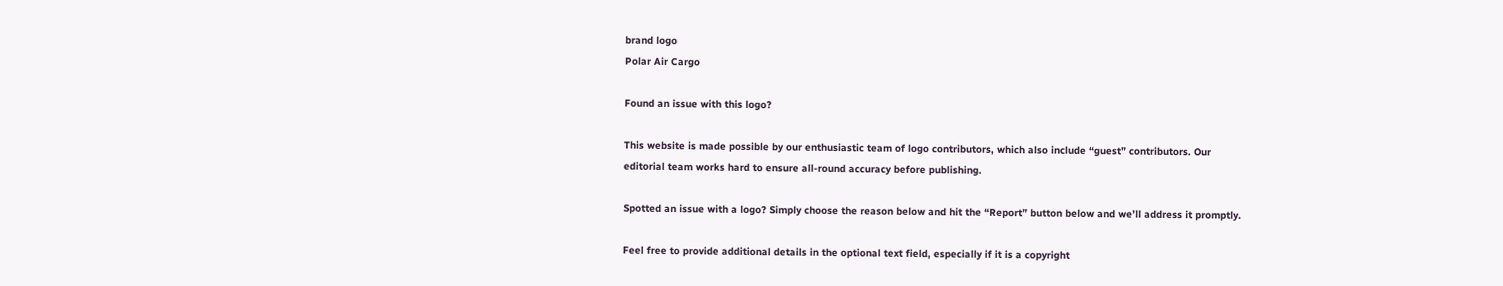brand logo
Polar Air Cargo

Found an issue with this logo?

This website is made possible by our enthusiastic team of logo contributors, which also include “guest” contributors. Our editorial team works hard to ensure all-round accuracy before publishing.

Spotted an issue with a logo? Simply choose the reason below and hit the “Report” button below and we’ll address it promptly.

Feel free to provide additional details in the optional text field, especially if it is a copyright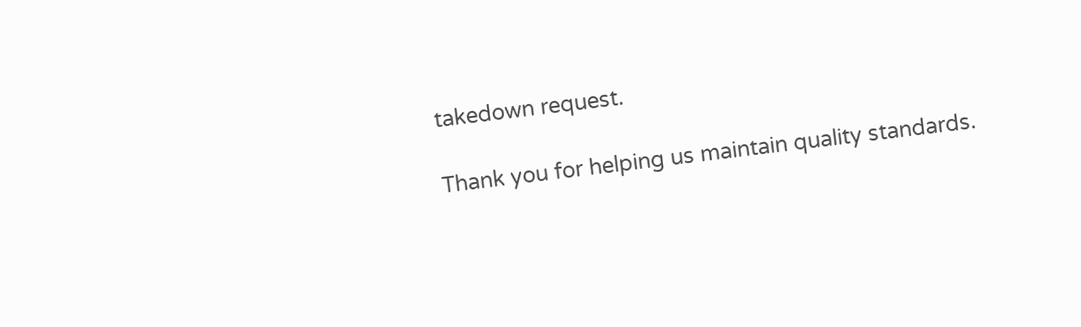takedown request.

Thank you for helping us maintain quality standards.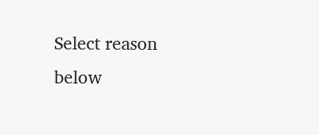Select reason below